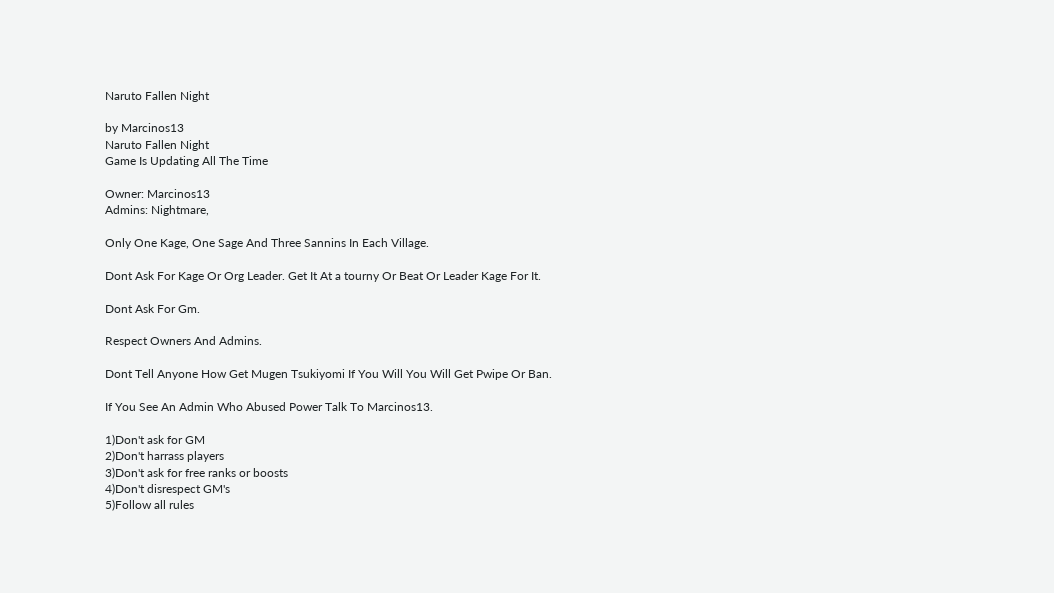Naruto Fallen Night

by Marcinos13
Naruto Fallen Night
Game Is Updating All The Time

Owner: Marcinos13
Admins: Nightmare,

Only One Kage, One Sage And Three Sannins In Each Village.

Dont Ask For Kage Or Org Leader. Get It At a tourny Or Beat Or Leader Kage For It.

Dont Ask For Gm.

Respect Owners And Admins.

Dont Tell Anyone How Get Mugen Tsukiyomi If You Will You Will Get Pwipe Or Ban.

If You See An Admin Who Abused Power Talk To Marcinos13.

1)Don't ask for GM
2)Don't harrass players
3)Don't ask for free ranks or boosts
4)Don't disrespect GM's
5)Follow all rules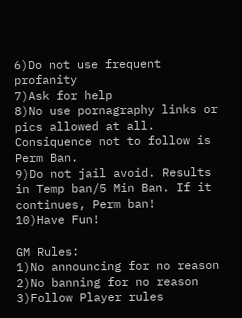6)Do not use frequent profanity
7)Ask for help
8)No use pornagraphy links or pics allowed at all. Consiquence not to follow is Perm Ban.
9)Do not jail avoid. Results in Temp ban/5 Min Ban. If it continues, Perm ban!
10)Have Fun!

GM Rules:
1)No announcing for no reason
2)No banning for no reason
3)Follow Player rules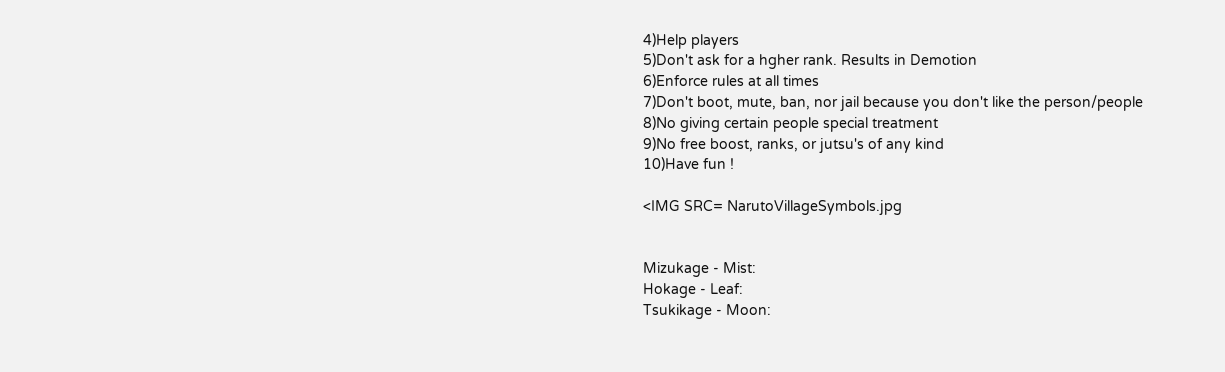4)Help players
5)Don't ask for a hgher rank. Results in Demotion
6)Enforce rules at all times
7)Don't boot, mute, ban, nor jail because you don't like the person/people
8)No giving certain people special treatment
9)No free boost, ranks, or jutsu's of any kind
10)Have fun !

<IMG SRC= NarutoVillageSymbols.jpg


Mizukage - Mist:
Hokage - Leaf:
Tsukikage - Moon: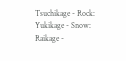Tsuchikage - Rock:
Yukikage - Snow:
Raikage -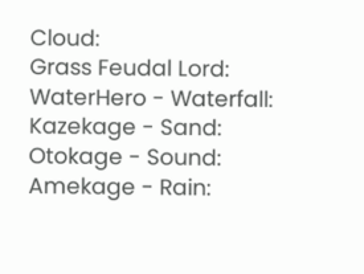Cloud:
Grass Feudal Lord:
WaterHero - Waterfall:
Kazekage - Sand:
Otokage - Sound:
Amekage - Rain: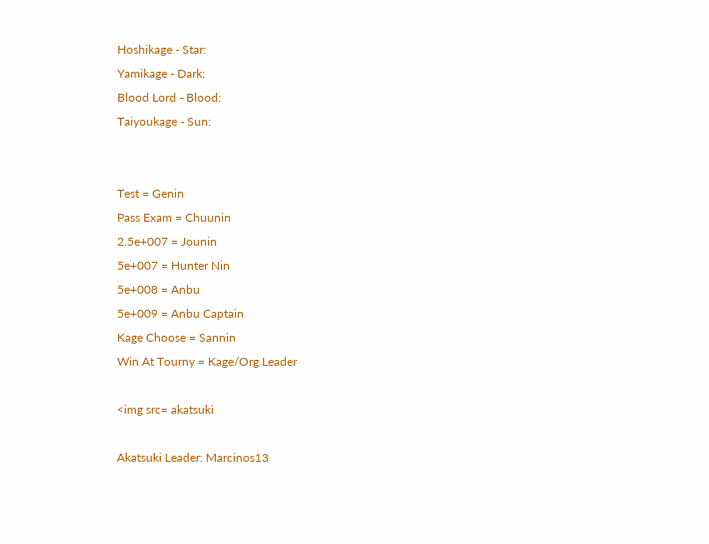Hoshikage - Star:
Yamikage - Dark:
Blood Lord - Blood:
Taiyoukage - Sun:


Test = Genin
Pass Exam = Chuunin
2.5e+007 = Jounin
5e+007 = Hunter Nin
5e+008 = Anbu
5e+009 = Anbu Captain
Kage Choose = Sannin
Win At Tourny = Kage/Org Leader

<img src= akatsuki

Akatsuki Leader: Marcinos13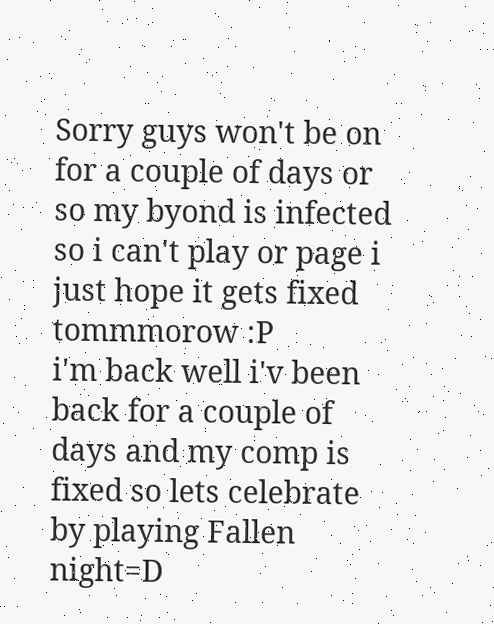Sorry guys won't be on for a couple of days or so my byond is infected so i can't play or page i just hope it gets fixed tommmorow :P
i'm back well i'v been back for a couple of days and my comp is fixed so lets celebrate by playing Fallen night=D